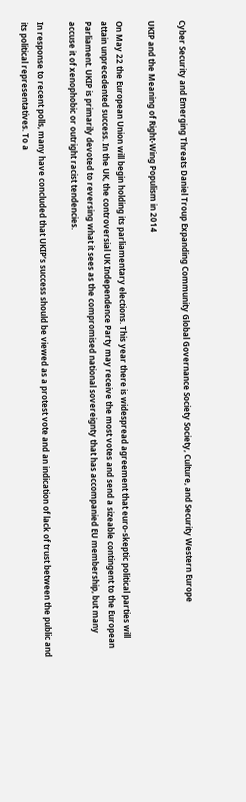Cyber Security and Emerging Threats Daniel Troup Expanding Community Global Governance Society Society, Culture, and Security Western Europe

UKIP and the Meaning of Right-Wing Populism in 2014

On May 22 the European Union will begin holding its parliamentary elections. This year there is widespread agreement that euro-skeptic political parties will attain unprecedented success. In the UK, the controversial UK Independence Party may receive the most votes and send a sizeable contingent to the European Parliament. UKIP is primarily devoted to reversing what it sees as the compromised national sovereignty that has accompanied EU membership, but many accuse it of xenophobic or outright racist tendencies.

In response to recent polls, many have concluded that UKIP’s success should be viewed as a protest vote and an indication of lack of trust between the public and its political representatives. To a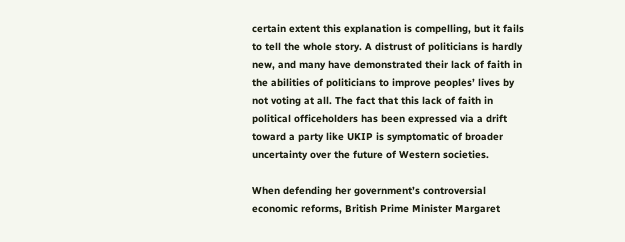certain extent this explanation is compelling, but it fails to tell the whole story. A distrust of politicians is hardly new, and many have demonstrated their lack of faith in the abilities of politicians to improve peoples’ lives by not voting at all. The fact that this lack of faith in political officeholders has been expressed via a drift toward a party like UKIP is symptomatic of broader uncertainty over the future of Western societies.

When defending her government’s controversial economic reforms, British Prime Minister Margaret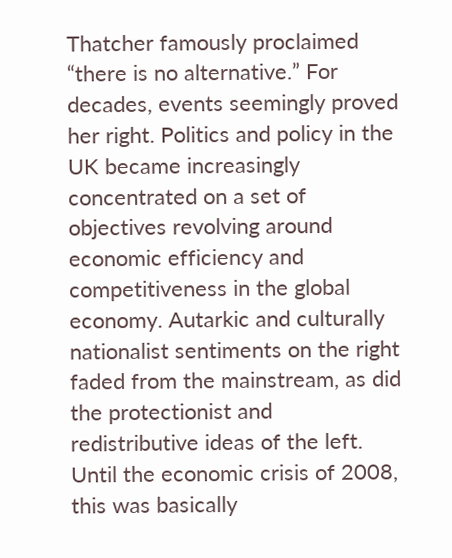Thatcher famously proclaimed “there is no alternative.” For decades, events seemingly proved her right. Politics and policy in the UK became increasingly concentrated on a set of objectives revolving around economic efficiency and competitiveness in the global economy. Autarkic and culturally nationalist sentiments on the right faded from the mainstream, as did the protectionist and redistributive ideas of the left. Until the economic crisis of 2008, this was basically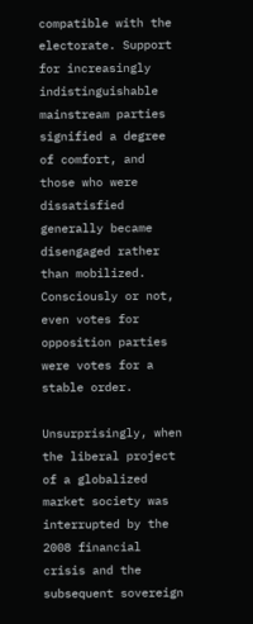compatible with the electorate. Support for increasingly indistinguishable mainstream parties signified a degree of comfort, and those who were dissatisfied generally became disengaged rather than mobilized. Consciously or not, even votes for opposition parties were votes for a stable order.

Unsurprisingly, when the liberal project of a globalized market society was interrupted by the 2008 financial crisis and the subsequent sovereign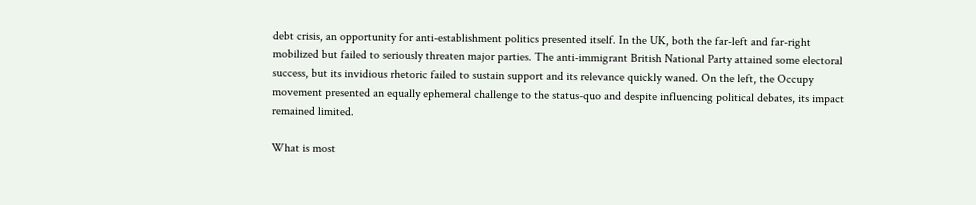debt crisis, an opportunity for anti-establishment politics presented itself. In the UK, both the far-left and far-right mobilized but failed to seriously threaten major parties. The anti-immigrant British National Party attained some electoral success, but its invidious rhetoric failed to sustain support and its relevance quickly waned. On the left, the Occupy movement presented an equally ephemeral challenge to the status-quo and despite influencing political debates, its impact remained limited.

What is most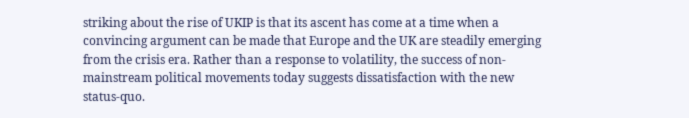striking about the rise of UKIP is that its ascent has come at a time when a convincing argument can be made that Europe and the UK are steadily emerging from the crisis era. Rather than a response to volatility, the success of non-mainstream political movements today suggests dissatisfaction with the new status-quo.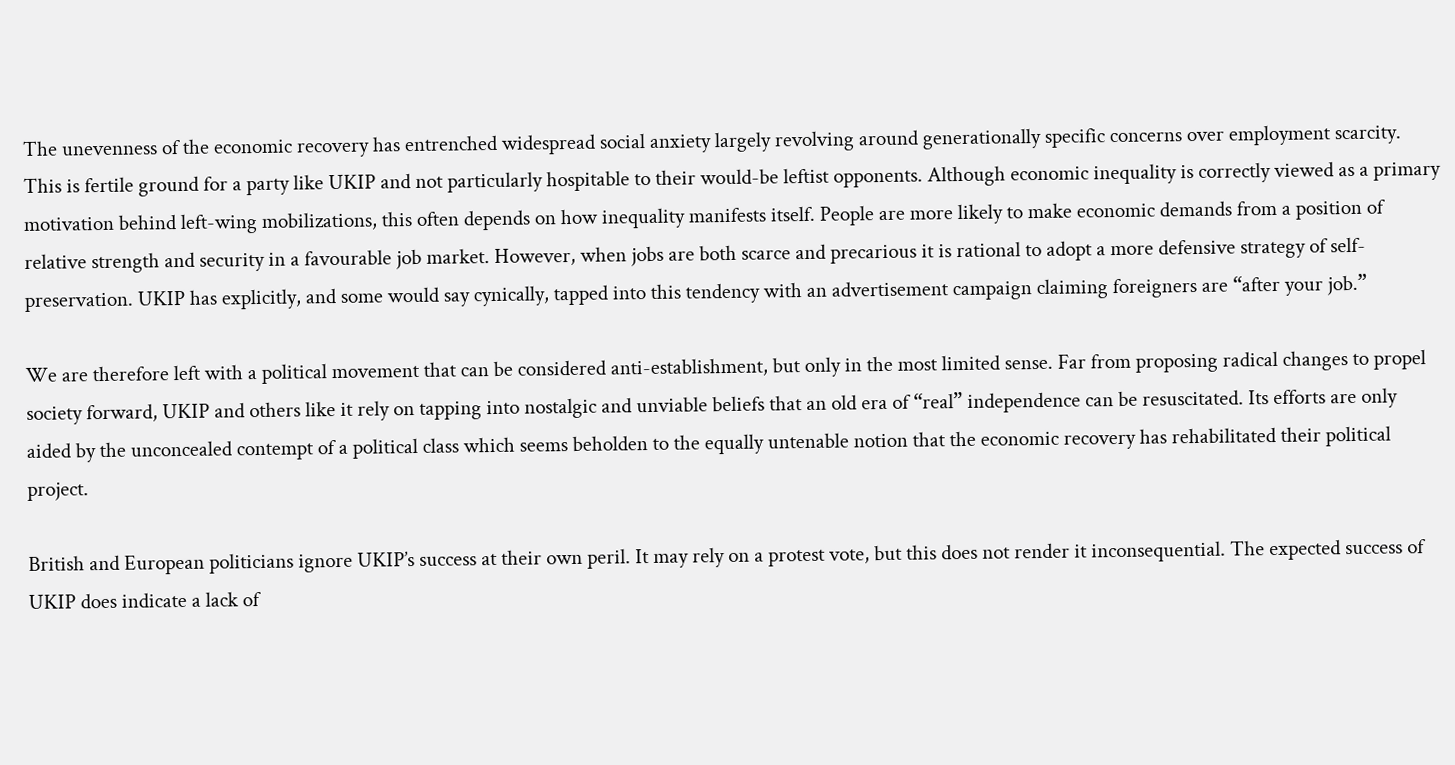The unevenness of the economic recovery has entrenched widespread social anxiety largely revolving around generationally specific concerns over employment scarcity. This is fertile ground for a party like UKIP and not particularly hospitable to their would-be leftist opponents. Although economic inequality is correctly viewed as a primary motivation behind left-wing mobilizations, this often depends on how inequality manifests itself. People are more likely to make economic demands from a position of relative strength and security in a favourable job market. However, when jobs are both scarce and precarious it is rational to adopt a more defensive strategy of self-preservation. UKIP has explicitly, and some would say cynically, tapped into this tendency with an advertisement campaign claiming foreigners are “after your job.”

We are therefore left with a political movement that can be considered anti-establishment, but only in the most limited sense. Far from proposing radical changes to propel society forward, UKIP and others like it rely on tapping into nostalgic and unviable beliefs that an old era of “real” independence can be resuscitated. Its efforts are only aided by the unconcealed contempt of a political class which seems beholden to the equally untenable notion that the economic recovery has rehabilitated their political project.

British and European politicians ignore UKIP’s success at their own peril. It may rely on a protest vote, but this does not render it inconsequential. The expected success of UKIP does indicate a lack of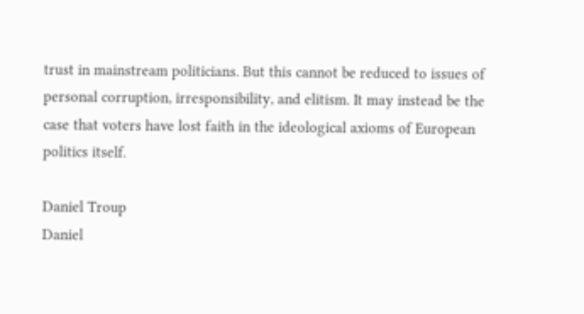trust in mainstream politicians. But this cannot be reduced to issues of personal corruption, irresponsibility, and elitism. It may instead be the case that voters have lost faith in the ideological axioms of European politics itself.

Daniel Troup
Daniel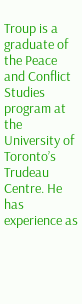Troup is a graduate of the Peace and Conflict Studies program at the University of Toronto’s Trudeau Centre. He has experience as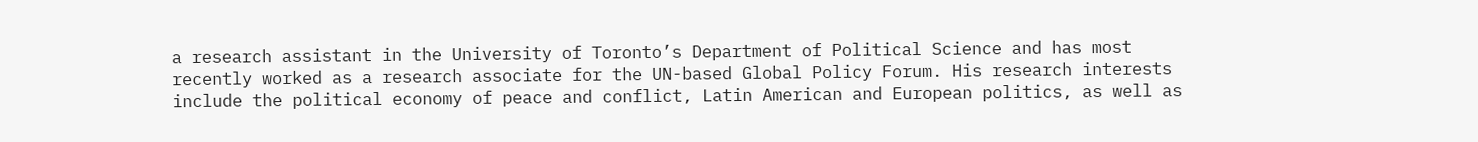a research assistant in the University of Toronto’s Department of Political Science and has most recently worked as a research associate for the UN-based Global Policy Forum. His research interests include the political economy of peace and conflict, Latin American and European politics, as well as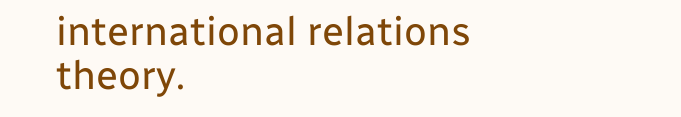international relations theory.